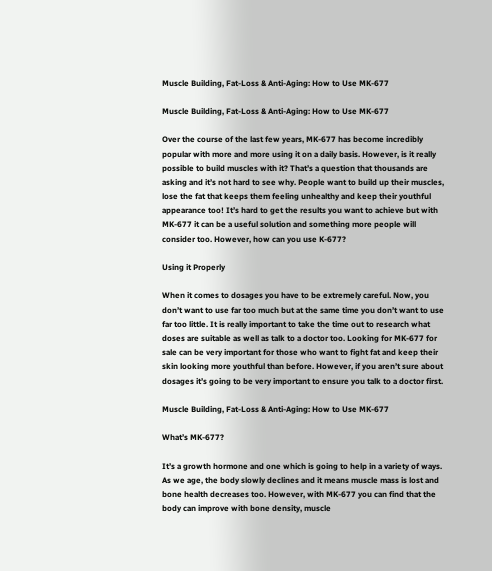Muscle Building, Fat-Loss & Anti-Aging: How to Use MK-677

Muscle Building, Fat-Loss & Anti-Aging: How to Use MK-677

Over the course of the last few years, MK-677 has become incredibly popular with more and more using it on a daily basis. However, is it really possible to build muscles with it? That’s a question that thousands are asking and it’s not hard to see why. People want to build up their muscles, lose the fat that keeps them feeling unhealthy and keep their youthful appearance too! It’s hard to get the results you want to achieve but with MK-677 it can be a useful solution and something more people will consider too. However, how can you use K-677?

Using it Properly

When it comes to dosages you have to be extremely careful. Now, you don’t want to use far too much but at the same time you don’t want to use far too little. It is really important to take the time out to research what doses are suitable as well as talk to a doctor too. Looking for MK-677 for sale can be very important for those who want to fight fat and keep their skin looking more youthful than before. However, if you aren’t sure about dosages it’s going to be very important to ensure you talk to a doctor first.

Muscle Building, Fat-Loss & Anti-Aging: How to Use MK-677

What’s MK-677?

It’s a growth hormone and one which is going to help in a variety of ways. As we age, the body slowly declines and it means muscle mass is lost and bone health decreases too. However, with MK-677 you can find that the body can improve with bone density, muscle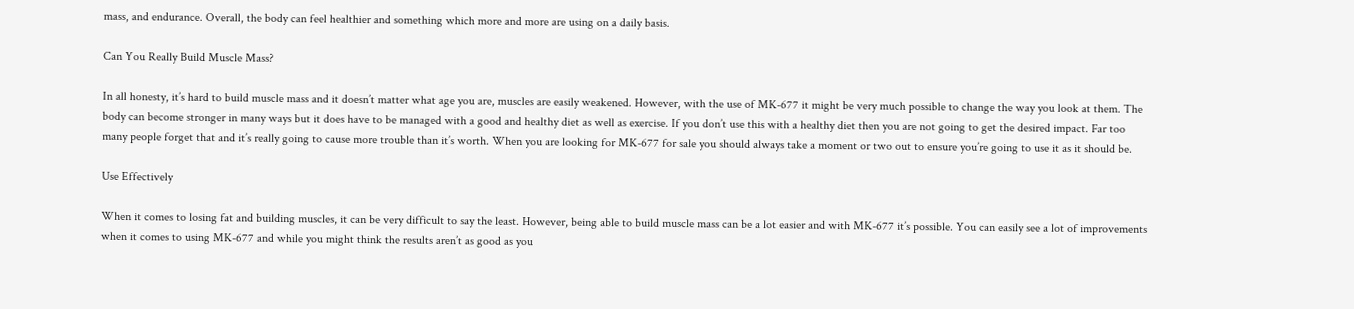mass, and endurance. Overall, the body can feel healthier and something which more and more are using on a daily basis.

Can You Really Build Muscle Mass?

In all honesty, it’s hard to build muscle mass and it doesn’t matter what age you are, muscles are easily weakened. However, with the use of MK-677 it might be very much possible to change the way you look at them. The body can become stronger in many ways but it does have to be managed with a good and healthy diet as well as exercise. If you don’t use this with a healthy diet then you are not going to get the desired impact. Far too many people forget that and it’s really going to cause more trouble than it’s worth. When you are looking for MK-677 for sale you should always take a moment or two out to ensure you’re going to use it as it should be.

Use Effectively

When it comes to losing fat and building muscles, it can be very difficult to say the least. However, being able to build muscle mass can be a lot easier and with MK-677 it’s possible. You can easily see a lot of improvements when it comes to using MK-677 and while you might think the results aren’t as good as you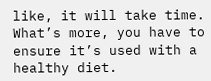like, it will take time. What’s more, you have to ensure it’s used with a healthy diet.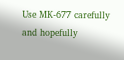Use MK-677 carefully and hopefully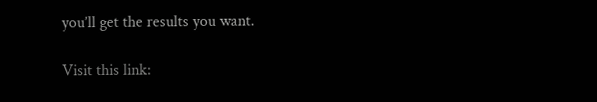you’ll get the results you want.

Visit this link: